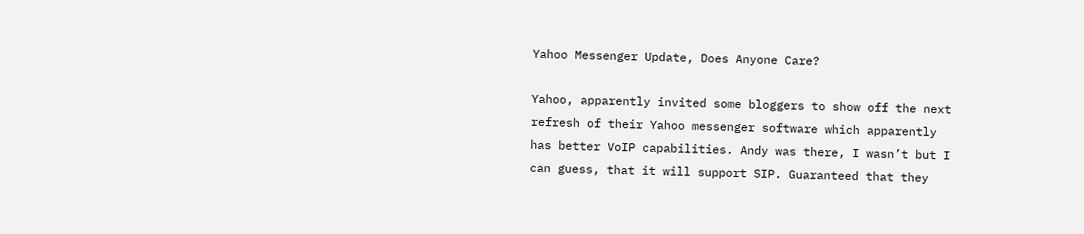Yahoo Messenger Update, Does Anyone Care?

Yahoo, apparently invited some bloggers to show off the next refresh of their Yahoo messenger software which apparently has better VoIP capabilities. Andy was there, I wasn’t but I can guess, that it will support SIP. Guaranteed that they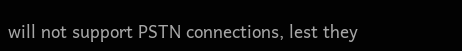will not support PSTN connections, lest they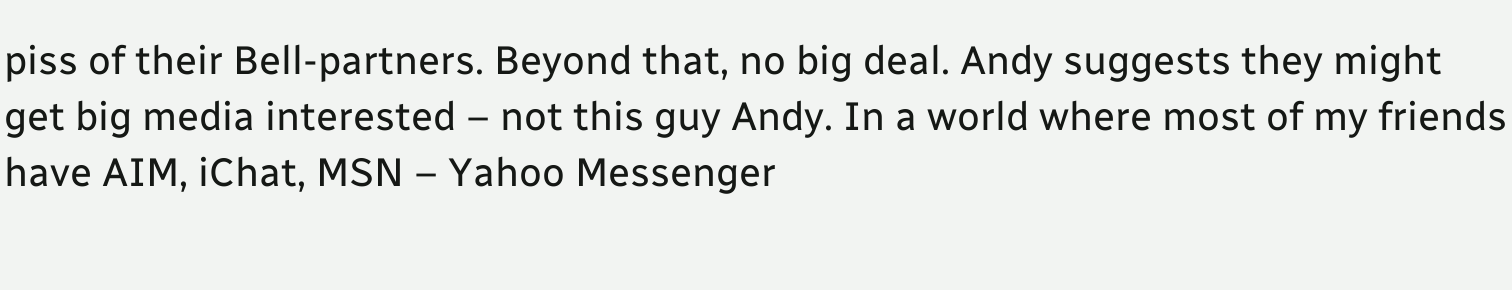piss of their Bell-partners. Beyond that, no big deal. Andy suggests they might get big media interested – not this guy Andy. In a world where most of my friends have AIM, iChat, MSN – Yahoo Messenger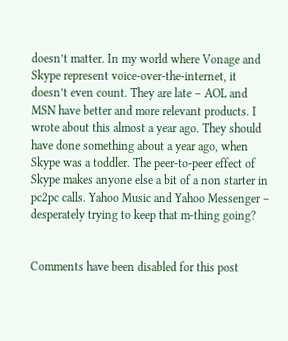doesn’t matter. In my world where Vonage and Skype represent voice-over-the-internet, it doesn’t even count. They are late – AOL and MSN have better and more relevant products. I wrote about this almost a year ago. They should have done something about a year ago, when Skype was a toddler. The peer-to-peer effect of Skype makes anyone else a bit of a non starter in pc2pc calls. Yahoo Music and Yahoo Messenger – desperately trying to keep that m-thing going?


Comments have been disabled for this post